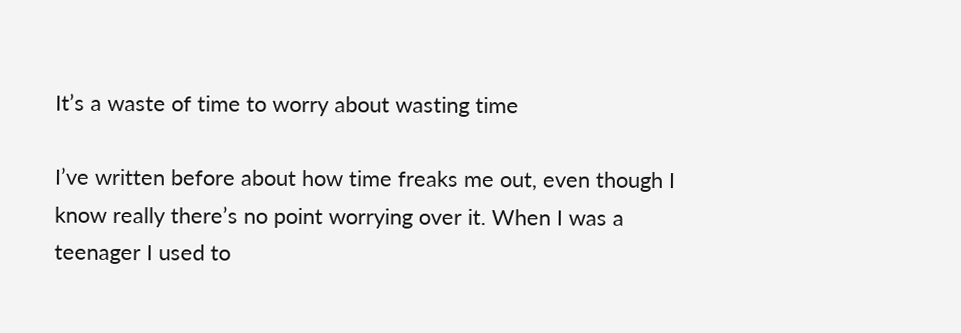It’s a waste of time to worry about wasting time

I’ve written before about how time freaks me out, even though I know really there’s no point worrying over it. When I was a teenager I used to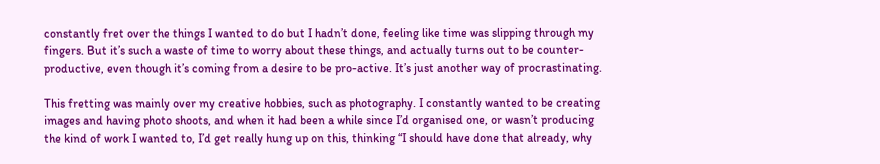constantly fret over the things I wanted to do but I hadn’t done, feeling like time was slipping through my fingers. But it’s such a waste of time to worry about these things, and actually turns out to be counter-productive, even though it’s coming from a desire to be pro-active. It’s just another way of procrastinating.

This fretting was mainly over my creative hobbies, such as photography. I constantly wanted to be creating images and having photo shoots, and when it had been a while since I’d organised one, or wasn’t producing the kind of work I wanted to, I’d get really hung up on this, thinking “I should have done that already, why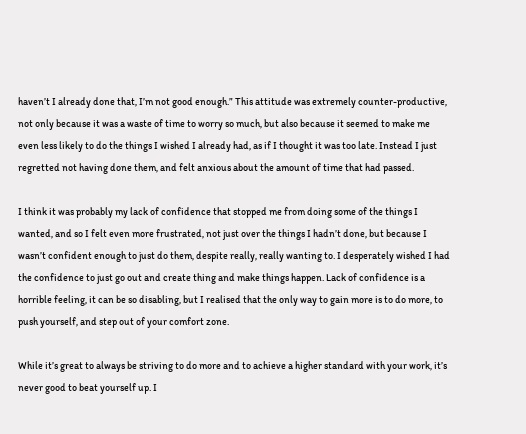haven’t I already done that, I’m not good enough.” This attitude was extremely counter-productive, not only because it was a waste of time to worry so much, but also because it seemed to make me even less likely to do the things I wished I already had, as if I thought it was too late. Instead I just regretted not having done them, and felt anxious about the amount of time that had passed.

I think it was probably my lack of confidence that stopped me from doing some of the things I wanted, and so I felt even more frustrated, not just over the things I hadn’t done, but because I wasn’t confident enough to just do them, despite really, really wanting to. I desperately wished I had the confidence to just go out and create thing and make things happen. Lack of confidence is a horrible feeling, it can be so disabling, but I realised that the only way to gain more is to do more, to push yourself, and step out of your comfort zone.

While it’s great to always be striving to do more and to achieve a higher standard with your work, it’s never good to beat yourself up. I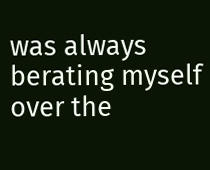was always berating myself over the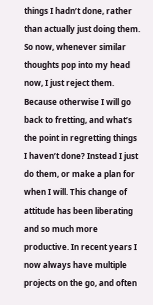things I hadn’t done, rather than actually just doing them. So now, whenever similar thoughts pop into my head now, I just reject them. Because otherwise I will go back to fretting, and what’s the point in regretting things I haven’t done? Instead I just do them, or make a plan for when I will. This change of attitude has been liberating and so much more productive. In recent years I now always have multiple projects on the go, and often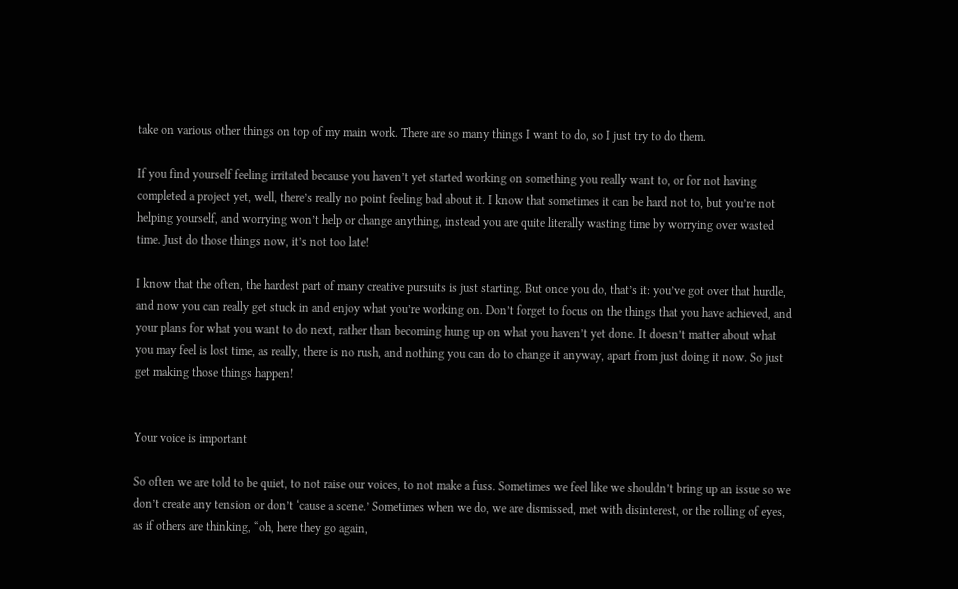take on various other things on top of my main work. There are so many things I want to do, so I just try to do them.

If you find yourself feeling irritated because you haven’t yet started working on something you really want to, or for not having completed a project yet, well, there’s really no point feeling bad about it. I know that sometimes it can be hard not to, but you’re not helping yourself, and worrying won’t help or change anything, instead you are quite literally wasting time by worrying over wasted time. Just do those things now, it’s not too late!

I know that the often, the hardest part of many creative pursuits is just starting. But once you do, that’s it: you’ve got over that hurdle, and now you can really get stuck in and enjoy what you’re working on. Don’t forget to focus on the things that you have achieved, and your plans for what you want to do next, rather than becoming hung up on what you haven’t yet done. It doesn’t matter about what you may feel is lost time, as really, there is no rush, and nothing you can do to change it anyway, apart from just doing it now. So just get making those things happen!


Your voice is important

So often we are told to be quiet, to not raise our voices, to not make a fuss. Sometimes we feel like we shouldn’t bring up an issue so we don’t create any tension or don’t ‘cause a scene.’ Sometimes when we do, we are dismissed, met with disinterest, or the rolling of eyes, as if others are thinking, “oh, here they go again,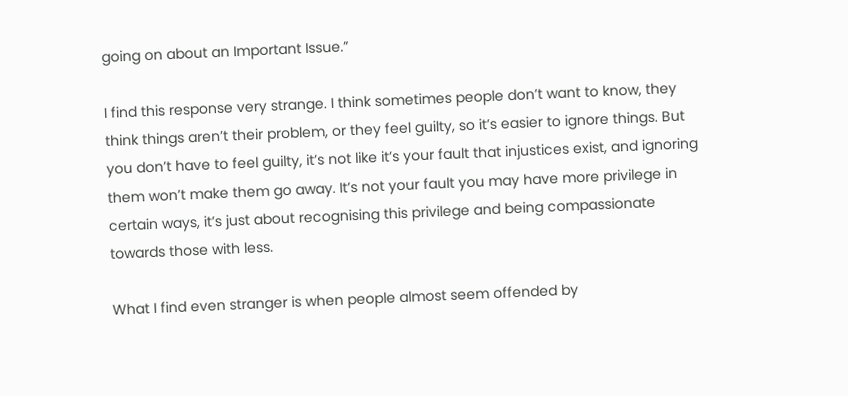going on about an Important Issue.”

I find this response very strange. I think sometimes people don’t want to know, they think things aren’t their problem, or they feel guilty, so it’s easier to ignore things. But you don’t have to feel guilty, it’s not like it’s your fault that injustices exist, and ignoring them won’t make them go away. It’s not your fault you may have more privilege in certain ways, it’s just about recognising this privilege and being compassionate towards those with less.

What I find even stranger is when people almost seem offended by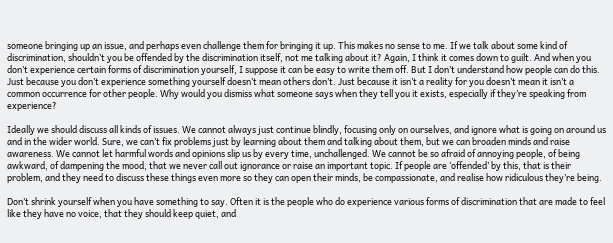someone bringing up an issue, and perhaps even challenge them for bringing it up. This makes no sense to me. If we talk about some kind of discrimination, shouldn’t you be offended by the discrimination itself, not me talking about it? Again, I think it comes down to guilt. And when you don’t experience certain forms of discrimination yourself, I suppose it can be easy to write them off. But I don’t understand how people can do this. Just because you don’t experience something yourself doesn’t mean others don’t. Just because it isn’t a reality for you doesn’t mean it isn’t a common occurrence for other people. Why would you dismiss what someone says when they tell you it exists, especially if they’re speaking from experience?

Ideally we should discuss all kinds of issues. We cannot always just continue blindly, focusing only on ourselves, and ignore what is going on around us and in the wider world. Sure, we can’t fix problems just by learning about them and talking about them, but we can broaden minds and raise awareness. We cannot let harmful words and opinions slip us by every time, unchallenged. We cannot be so afraid of annoying people, of being awkward, of dampening the mood, that we never call out ignorance or raise an important topic. If people are ‘offended’ by this, that is their problem, and they need to discuss these things even more so they can open their minds, be compassionate, and realise how ridiculous they’re being.

Don’t shrink yourself when you have something to say. Often it is the people who do experience various forms of discrimination that are made to feel like they have no voice, that they should keep quiet, and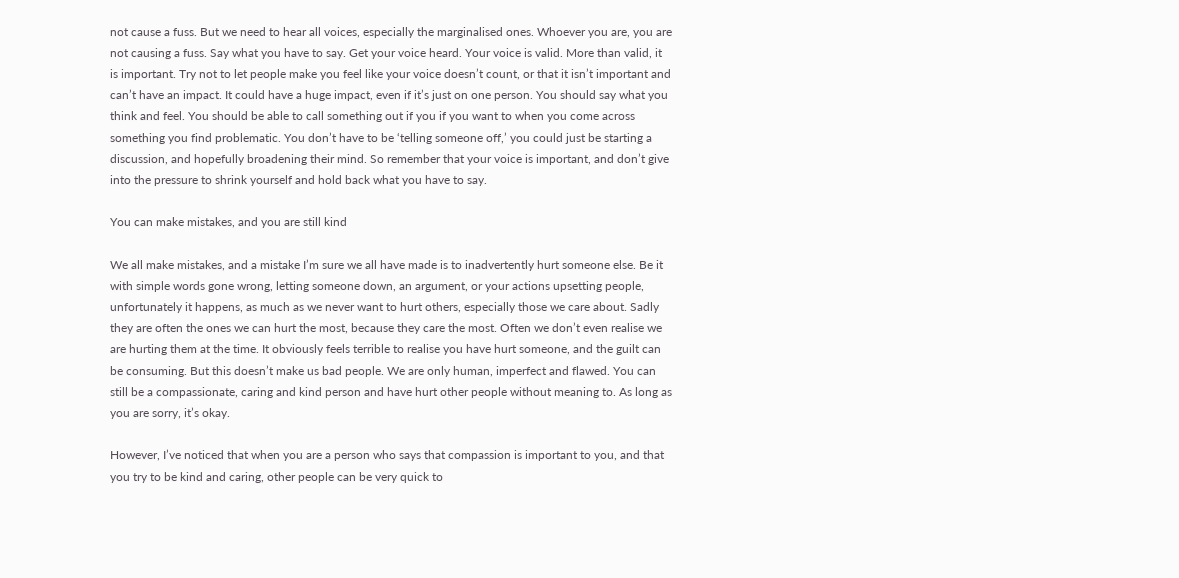not cause a fuss. But we need to hear all voices, especially the marginalised ones. Whoever you are, you are not causing a fuss. Say what you have to say. Get your voice heard. Your voice is valid. More than valid, it is important. Try not to let people make you feel like your voice doesn’t count, or that it isn’t important and can’t have an impact. It could have a huge impact, even if it’s just on one person. You should say what you think and feel. You should be able to call something out if you if you want to when you come across something you find problematic. You don’t have to be ‘telling someone off,’ you could just be starting a discussion, and hopefully broadening their mind. So remember that your voice is important, and don’t give into the pressure to shrink yourself and hold back what you have to say.

You can make mistakes, and you are still kind

We all make mistakes, and a mistake I’m sure we all have made is to inadvertently hurt someone else. Be it with simple words gone wrong, letting someone down, an argument, or your actions upsetting people, unfortunately it happens, as much as we never want to hurt others, especially those we care about. Sadly they are often the ones we can hurt the most, because they care the most. Often we don’t even realise we are hurting them at the time. It obviously feels terrible to realise you have hurt someone, and the guilt can be consuming. But this doesn’t make us bad people. We are only human, imperfect and flawed. You can still be a compassionate, caring and kind person and have hurt other people without meaning to. As long as you are sorry, it’s okay.

However, I’ve noticed that when you are a person who says that compassion is important to you, and that you try to be kind and caring, other people can be very quick to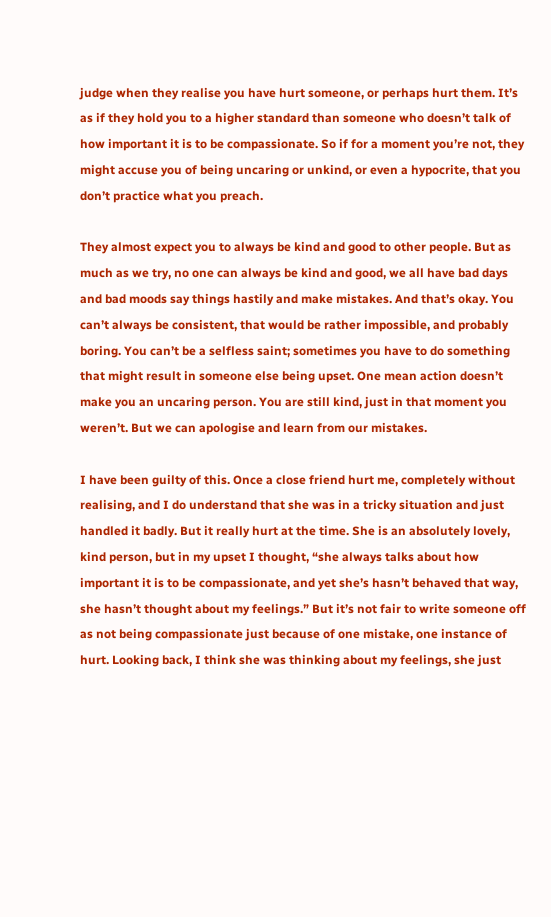judge when they realise you have hurt someone, or perhaps hurt them. It’s as if they hold you to a higher standard than someone who doesn’t talk of how important it is to be compassionate. So if for a moment you’re not, they might accuse you of being uncaring or unkind, or even a hypocrite, that you don’t practice what you preach.

They almost expect you to always be kind and good to other people. But as much as we try, no one can always be kind and good, we all have bad days and bad moods say things hastily and make mistakes. And that’s okay. You can’t always be consistent, that would be rather impossible, and probably boring. You can’t be a selfless saint; sometimes you have to do something that might result in someone else being upset. One mean action doesn’t make you an uncaring person. You are still kind, just in that moment you weren’t. But we can apologise and learn from our mistakes.

I have been guilty of this. Once a close friend hurt me, completely without realising, and I do understand that she was in a tricky situation and just handled it badly. But it really hurt at the time. She is an absolutely lovely, kind person, but in my upset I thought, “she always talks about how important it is to be compassionate, and yet she’s hasn’t behaved that way, she hasn’t thought about my feelings.” But it’s not fair to write someone off as not being compassionate just because of one mistake, one instance of hurt. Looking back, I think she was thinking about my feelings, she just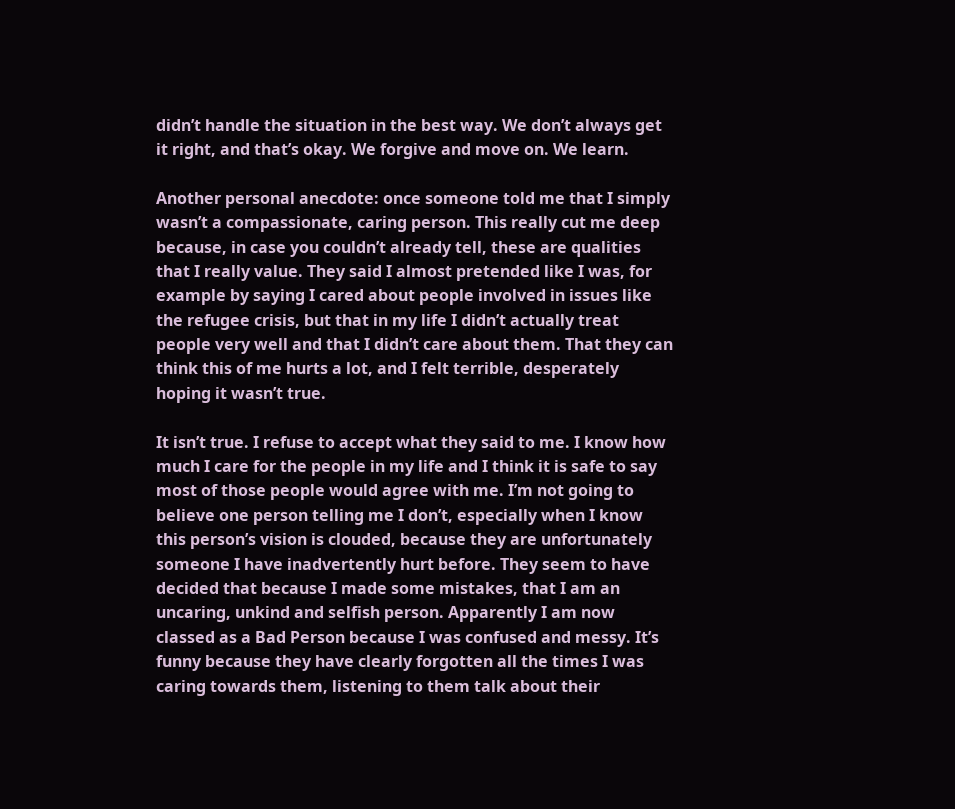didn’t handle the situation in the best way. We don’t always get it right, and that’s okay. We forgive and move on. We learn.

Another personal anecdote: once someone told me that I simply wasn’t a compassionate, caring person. This really cut me deep because, in case you couldn’t already tell, these are qualities that I really value. They said I almost pretended like I was, for example by saying I cared about people involved in issues like the refugee crisis, but that in my life I didn’t actually treat people very well and that I didn’t care about them. That they can think this of me hurts a lot, and I felt terrible, desperately hoping it wasn’t true.

It isn’t true. I refuse to accept what they said to me. I know how much I care for the people in my life and I think it is safe to say most of those people would agree with me. I’m not going to believe one person telling me I don’t, especially when I know this person’s vision is clouded, because they are unfortunately someone I have inadvertently hurt before. They seem to have decided that because I made some mistakes, that I am an uncaring, unkind and selfish person. Apparently I am now classed as a Bad Person because I was confused and messy. It’s funny because they have clearly forgotten all the times I was caring towards them, listening to them talk about their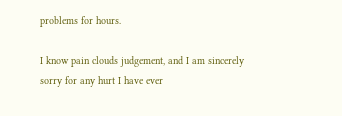problems for hours.

I know pain clouds judgement, and I am sincerely sorry for any hurt I have ever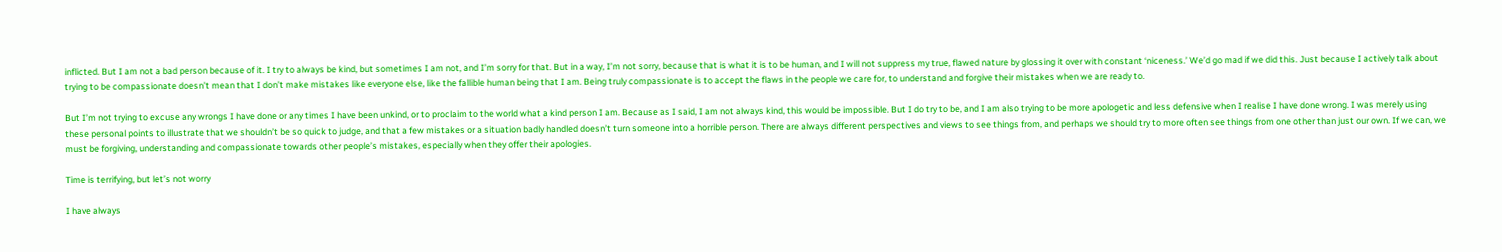inflicted. But I am not a bad person because of it. I try to always be kind, but sometimes I am not, and I’m sorry for that. But in a way, I’m not sorry, because that is what it is to be human, and I will not suppress my true, flawed nature by glossing it over with constant ‘niceness.’ We’d go mad if we did this. Just because I actively talk about trying to be compassionate doesn’t mean that I don’t make mistakes like everyone else, like the fallible human being that I am. Being truly compassionate is to accept the flaws in the people we care for, to understand and forgive their mistakes when we are ready to.

But I’m not trying to excuse any wrongs I have done or any times I have been unkind, or to proclaim to the world what a kind person I am. Because as I said, I am not always kind, this would be impossible. But I do try to be, and I am also trying to be more apologetic and less defensive when I realise I have done wrong. I was merely using these personal points to illustrate that we shouldn’t be so quick to judge, and that a few mistakes or a situation badly handled doesn’t turn someone into a horrible person. There are always different perspectives and views to see things from, and perhaps we should try to more often see things from one other than just our own. If we can, we must be forgiving, understanding and compassionate towards other people’s mistakes, especially when they offer their apologies.

Time is terrifying, but let’s not worry

I have always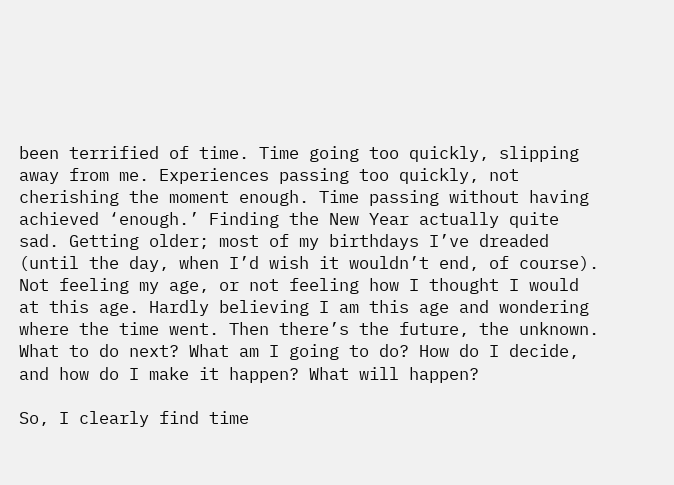been terrified of time. Time going too quickly, slipping away from me. Experiences passing too quickly, not cherishing the moment enough. Time passing without having achieved ‘enough.’ Finding the New Year actually quite sad. Getting older; most of my birthdays I’ve dreaded (until the day, when I’d wish it wouldn’t end, of course). Not feeling my age, or not feeling how I thought I would at this age. Hardly believing I am this age and wondering where the time went. Then there’s the future, the unknown. What to do next? What am I going to do? How do I decide, and how do I make it happen? What will happen?

So, I clearly find time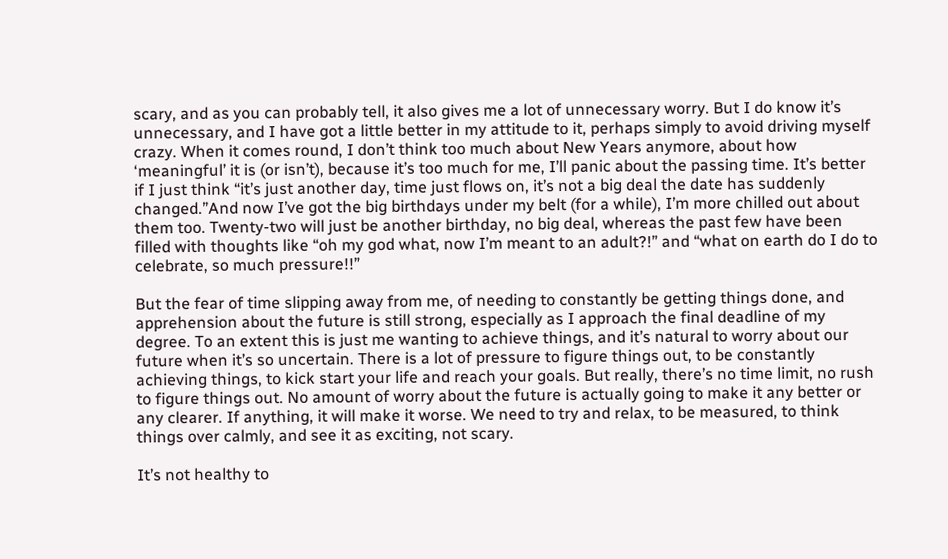scary, and as you can probably tell, it also gives me a lot of unnecessary worry. But I do know it’s unnecessary, and I have got a little better in my attitude to it, perhaps simply to avoid driving myself crazy. When it comes round, I don’t think too much about New Years anymore, about how ‘meaningful’ it is (or isn’t), because it’s too much for me, I’ll panic about the passing time. It’s better if I just think “it’s just another day, time just flows on, it’s not a big deal the date has suddenly changed.”And now I’ve got the big birthdays under my belt (for a while), I’m more chilled out about them too. Twenty-two will just be another birthday, no big deal, whereas the past few have been filled with thoughts like “oh my god what, now I’m meant to an adult?!” and “what on earth do I do to celebrate, so much pressure!!”

But the fear of time slipping away from me, of needing to constantly be getting things done, and apprehension about the future is still strong, especially as I approach the final deadline of my degree. To an extent this is just me wanting to achieve things, and it’s natural to worry about our future when it’s so uncertain. There is a lot of pressure to figure things out, to be constantly achieving things, to kick start your life and reach your goals. But really, there’s no time limit, no rush to figure things out. No amount of worry about the future is actually going to make it any better or any clearer. If anything, it will make it worse. We need to try and relax, to be measured, to think things over calmly, and see it as exciting, not scary.

It’s not healthy to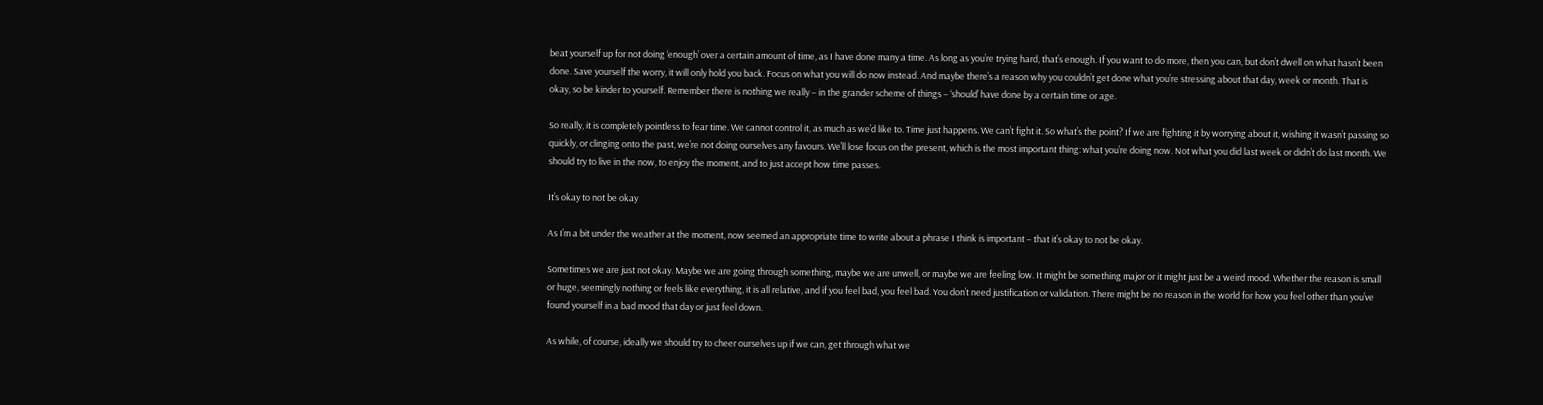beat yourself up for not doing ‘enough’ over a certain amount of time, as I have done many a time. As long as you’re trying hard, that’s enough. If you want to do more, then you can, but don’t dwell on what hasn’t been done. Save yourself the worry, it will only hold you back. Focus on what you will do now instead. And maybe there’s a reason why you couldn’t get done what you’re stressing about that day, week or month. That is okay, so be kinder to yourself. Remember there is nothing we really – in the grander scheme of things – ‘should’ have done by a certain time or age.

So really, it is completely pointless to fear time. We cannot control it, as much as we’d like to. Time just happens. We can’t fight it. So what’s the point? If we are fighting it by worrying about it, wishing it wasn’t passing so quickly, or clinging onto the past, we’re not doing ourselves any favours. We’ll lose focus on the present, which is the most important thing: what you’re doing now. Not what you did last week or didn’t do last month. We should try to live in the now, to enjoy the moment, and to just accept how time passes.

It’s okay to not be okay

As I’m a bit under the weather at the moment, now seemed an appropriate time to write about a phrase I think is important – that it’s okay to not be okay.

Sometimes we are just not okay. Maybe we are going through something, maybe we are unwell, or maybe we are feeling low. It might be something major or it might just be a weird mood. Whether the reason is small or huge, seemingly nothing or feels like everything, it is all relative, and if you feel bad, you feel bad. You don’t need justification or validation. There might be no reason in the world for how you feel other than you’ve found yourself in a bad mood that day or just feel down.

As while, of course, ideally we should try to cheer ourselves up if we can, get through what we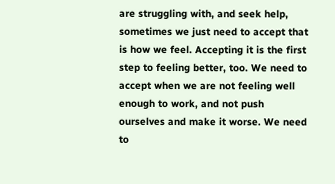are struggling with, and seek help, sometimes we just need to accept that is how we feel. Accepting it is the first step to feeling better, too. We need to accept when we are not feeling well enough to work, and not push ourselves and make it worse. We need to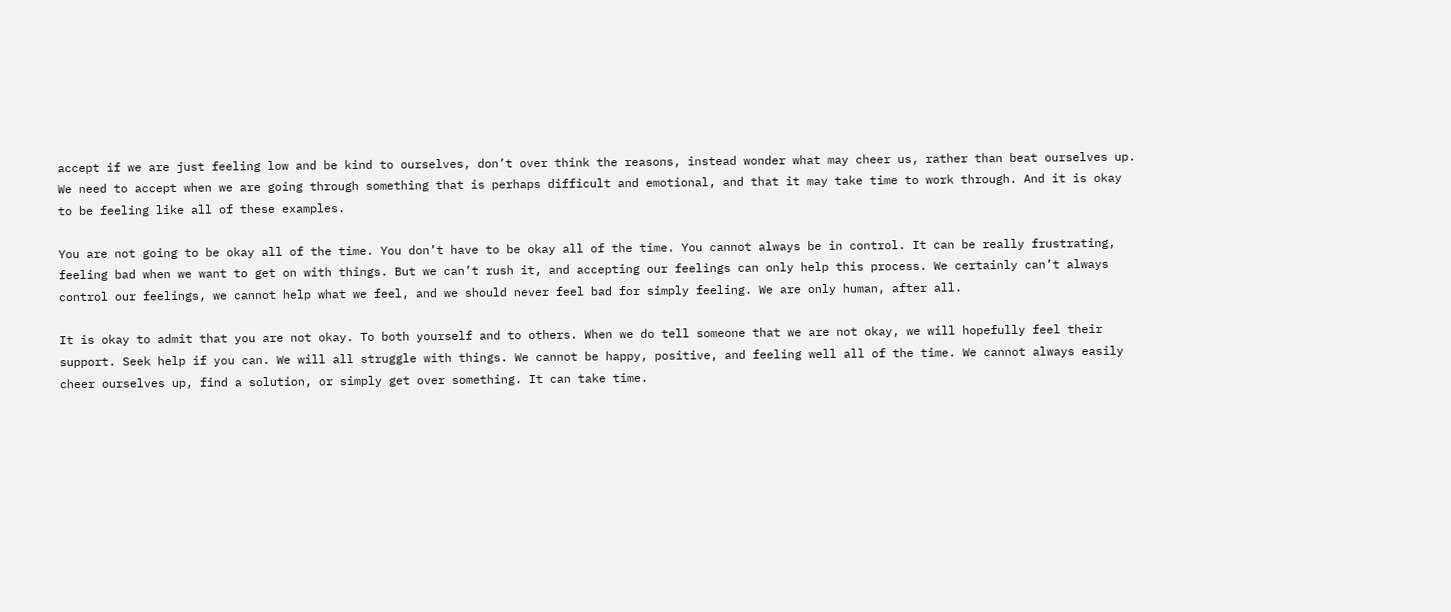accept if we are just feeling low and be kind to ourselves, don’t over think the reasons, instead wonder what may cheer us, rather than beat ourselves up. We need to accept when we are going through something that is perhaps difficult and emotional, and that it may take time to work through. And it is okay to be feeling like all of these examples.

You are not going to be okay all of the time. You don’t have to be okay all of the time. You cannot always be in control. It can be really frustrating, feeling bad when we want to get on with things. But we can’t rush it, and accepting our feelings can only help this process. We certainly can’t always control our feelings, we cannot help what we feel, and we should never feel bad for simply feeling. We are only human, after all.

It is okay to admit that you are not okay. To both yourself and to others. When we do tell someone that we are not okay, we will hopefully feel their support. Seek help if you can. We will all struggle with things. We cannot be happy, positive, and feeling well all of the time. We cannot always easily cheer ourselves up, find a solution, or simply get over something. It can take time.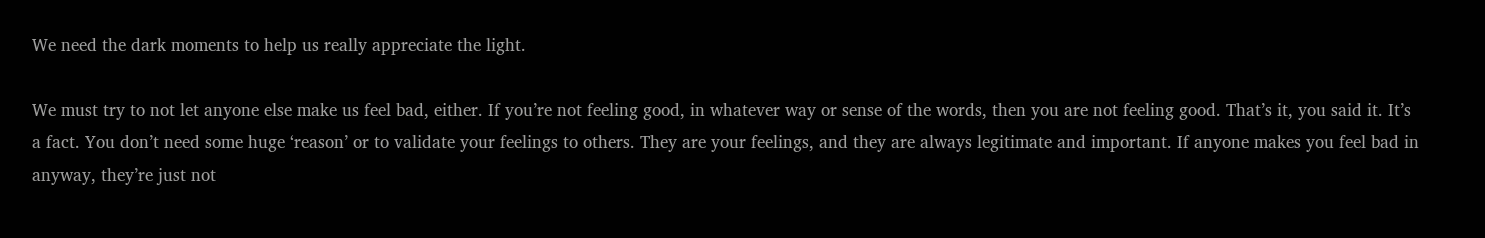We need the dark moments to help us really appreciate the light.

We must try to not let anyone else make us feel bad, either. If you’re not feeling good, in whatever way or sense of the words, then you are not feeling good. That’s it, you said it. It’s a fact. You don’t need some huge ‘reason’ or to validate your feelings to others. They are your feelings, and they are always legitimate and important. If anyone makes you feel bad in anyway, they’re just not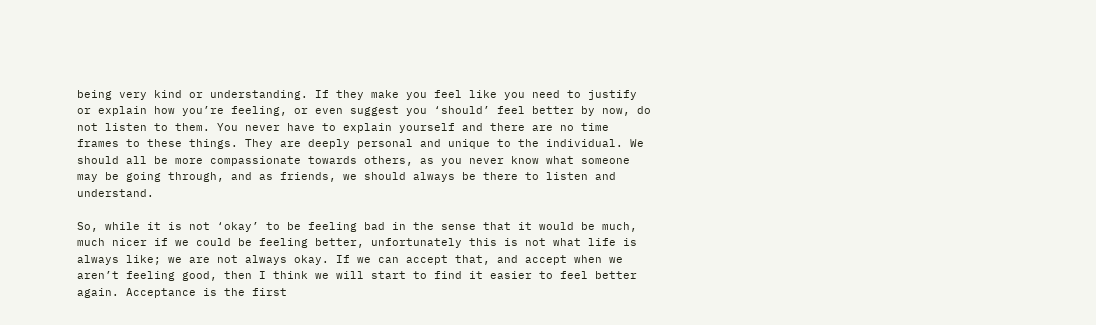being very kind or understanding. If they make you feel like you need to justify or explain how you’re feeling, or even suggest you ‘should’ feel better by now, do not listen to them. You never have to explain yourself and there are no time frames to these things. They are deeply personal and unique to the individual. We should all be more compassionate towards others, as you never know what someone may be going through, and as friends, we should always be there to listen and understand.

So, while it is not ‘okay’ to be feeling bad in the sense that it would be much, much nicer if we could be feeling better, unfortunately this is not what life is always like; we are not always okay. If we can accept that, and accept when we aren’t feeling good, then I think we will start to find it easier to feel better again. Acceptance is the first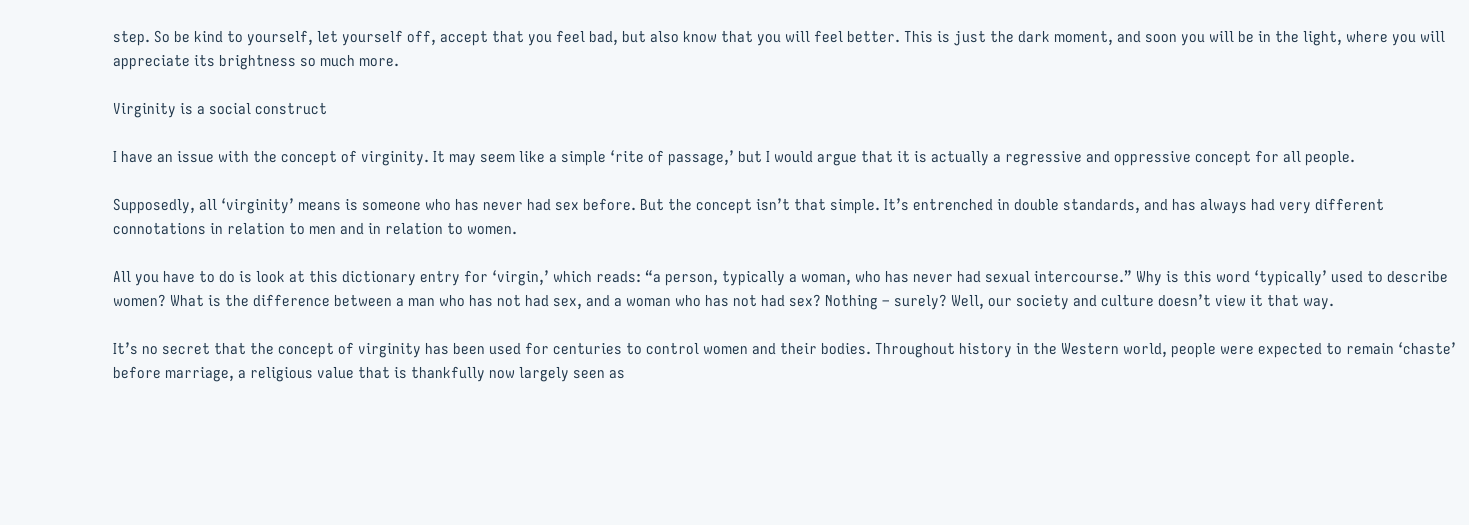step. So be kind to yourself, let yourself off, accept that you feel bad, but also know that you will feel better. This is just the dark moment, and soon you will be in the light, where you will appreciate its brightness so much more.

Virginity is a social construct

I have an issue with the concept of virginity. It may seem like a simple ‘rite of passage,’ but I would argue that it is actually a regressive and oppressive concept for all people.

Supposedly, all ‘virginity’ means is someone who has never had sex before. But the concept isn’t that simple. It’s entrenched in double standards, and has always had very different connotations in relation to men and in relation to women.

All you have to do is look at this dictionary entry for ‘virgin,’ which reads: “a person, typically a woman, who has never had sexual intercourse.” Why is this word ‘typically’ used to describe women? What is the difference between a man who has not had sex, and a woman who has not had sex? Nothing – surely? Well, our society and culture doesn’t view it that way.

It’s no secret that the concept of virginity has been used for centuries to control women and their bodies. Throughout history in the Western world, people were expected to remain ‘chaste’ before marriage, a religious value that is thankfully now largely seen as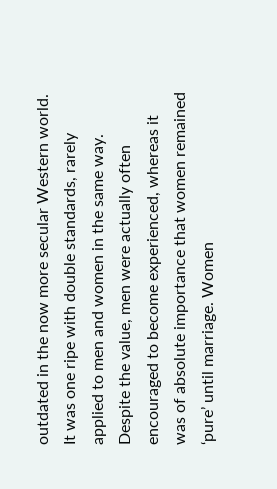outdated in the now more secular Western world. It was one ripe with double standards, rarely applied to men and women in the same way. Despite the value, men were actually often encouraged to become experienced, whereas it was of absolute importance that women remained ‘pure’ until marriage. Women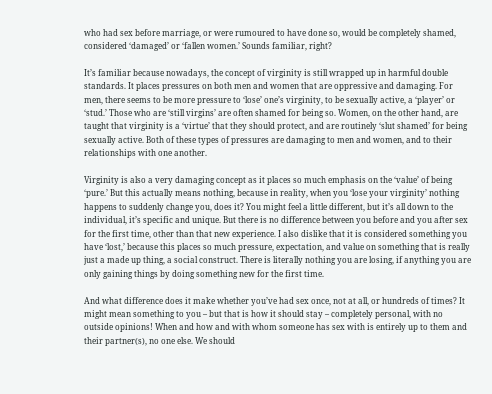who had sex before marriage, or were rumoured to have done so, would be completely shamed, considered ‘damaged’ or ‘fallen women.’ Sounds familiar, right?

It’s familiar because nowadays, the concept of virginity is still wrapped up in harmful double standards. It places pressures on both men and women that are oppressive and damaging. For men, there seems to be more pressure to ‘lose’ one’s virginity, to be sexually active, a ‘player’ or ‘stud.’ Those who are ‘still virgins’ are often shamed for being so. Women, on the other hand, are taught that virginity is a ‘virtue’ that they should protect, and are routinely ‘slut shamed’ for being sexually active. Both of these types of pressures are damaging to men and women, and to their relationships with one another.

Virginity is also a very damaging concept as it places so much emphasis on the ‘value’ of being ‘pure.’ But this actually means nothing, because in reality, when you ‘lose your virginity’ nothing happens to suddenly change you, does it? You might feel a little different, but it’s all down to the individual, it’s specific and unique. But there is no difference between you before and you after sex for the first time, other than that new experience. I also dislike that it is considered something you have ‘lost,’ because this places so much pressure, expectation, and value on something that is really just a made up thing, a social construct. There is literally nothing you are losing, if anything you are only gaining things by doing something new for the first time.

And what difference does it make whether you’ve had sex once, not at all, or hundreds of times? It might mean something to you – but that is how it should stay – completely personal, with no outside opinions! When and how and with whom someone has sex with is entirely up to them and their partner(s), no one else. We should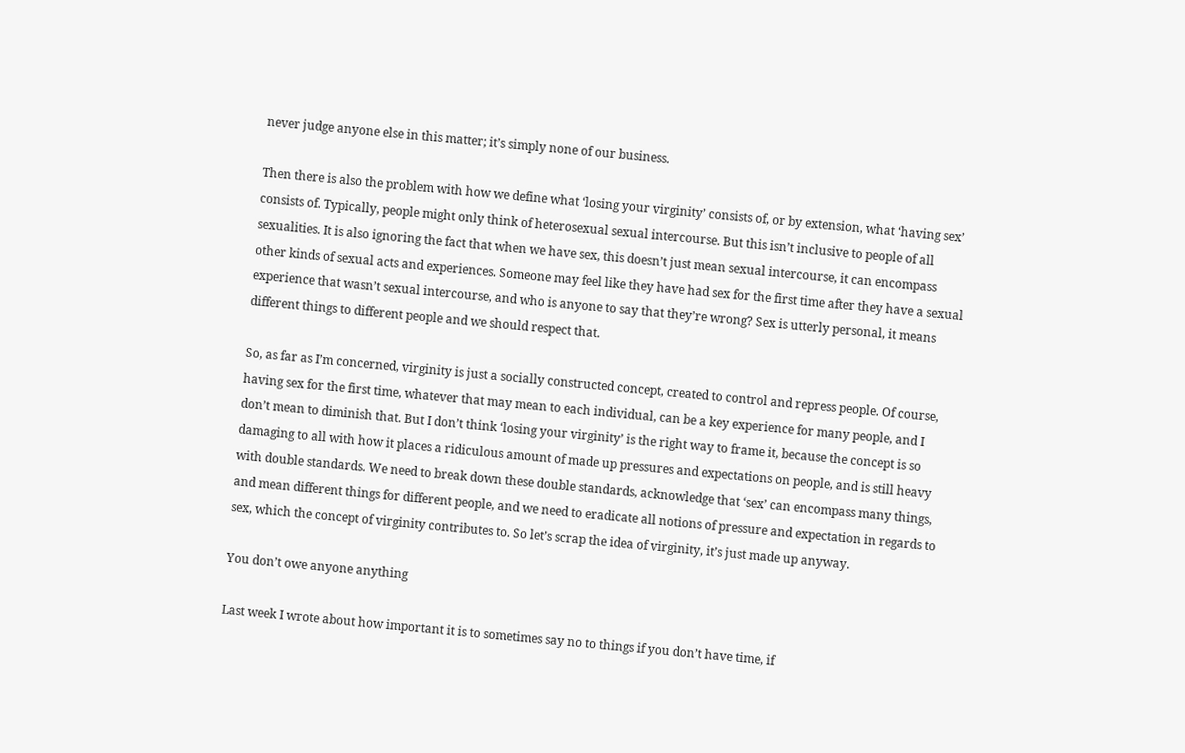never judge anyone else in this matter; it’s simply none of our business.

Then there is also the problem with how we define what ‘losing your virginity’ consists of, or by extension, what ‘having sex’ consists of. Typically, people might only think of heterosexual sexual intercourse. But this isn’t inclusive to people of all sexualities. It is also ignoring the fact that when we have sex, this doesn’t just mean sexual intercourse, it can encompass other kinds of sexual acts and experiences. Someone may feel like they have had sex for the first time after they have a sexual experience that wasn’t sexual intercourse, and who is anyone to say that they’re wrong? Sex is utterly personal, it means different things to different people and we should respect that.

So, as far as I’m concerned, virginity is just a socially constructed concept, created to control and repress people. Of course, having sex for the first time, whatever that may mean to each individual, can be a key experience for many people, and I don’t mean to diminish that. But I don’t think ‘losing your virginity’ is the right way to frame it, because the concept is so damaging to all with how it places a ridiculous amount of made up pressures and expectations on people, and is still heavy with double standards. We need to break down these double standards, acknowledge that ‘sex’ can encompass many things, and mean different things for different people, and we need to eradicate all notions of pressure and expectation in regards to sex, which the concept of virginity contributes to. So let’s scrap the idea of virginity, it’s just made up anyway.

You don’t owe anyone anything

Last week I wrote about how important it is to sometimes say no to things if you don’t have time, if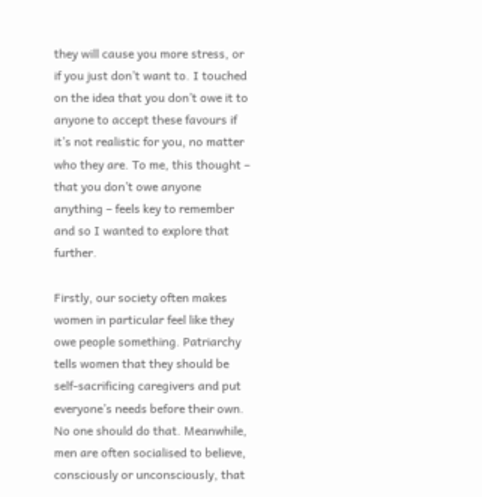they will cause you more stress, or if you just don’t want to. I touched on the idea that you don’t owe it to anyone to accept these favours if it’s not realistic for you, no matter who they are. To me, this thought – that you don’t owe anyone anything – feels key to remember and so I wanted to explore that further.

Firstly, our society often makes women in particular feel like they owe people something. Patriarchy tells women that they should be self-sacrificing caregivers and put everyone’s needs before their own. No one should do that. Meanwhile, men are often socialised to believe, consciously or unconsciously, that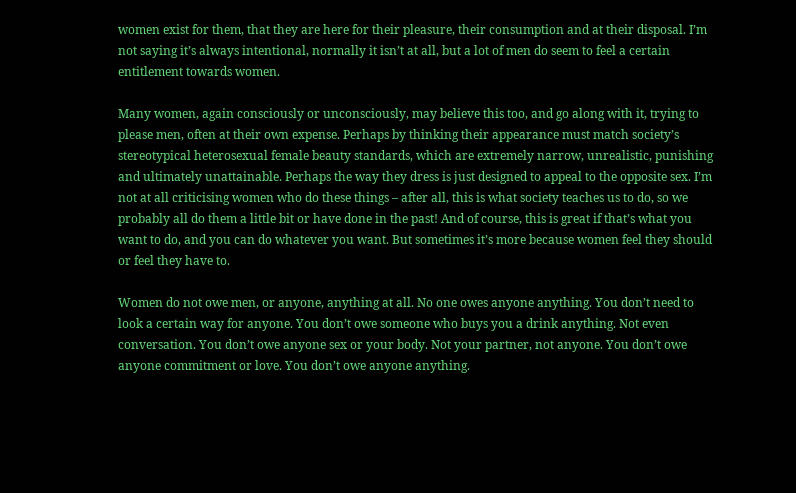women exist for them, that they are here for their pleasure, their consumption and at their disposal. I’m not saying it’s always intentional, normally it isn’t at all, but a lot of men do seem to feel a certain entitlement towards women.

Many women, again consciously or unconsciously, may believe this too, and go along with it, trying to please men, often at their own expense. Perhaps by thinking their appearance must match society’s stereotypical heterosexual female beauty standards, which are extremely narrow, unrealistic, punishing and ultimately unattainable. Perhaps the way they dress is just designed to appeal to the opposite sex. I’m not at all criticising women who do these things – after all, this is what society teaches us to do, so we probably all do them a little bit or have done in the past! And of course, this is great if that’s what you want to do, and you can do whatever you want. But sometimes it’s more because women feel they should or feel they have to.

Women do not owe men, or anyone, anything at all. No one owes anyone anything. You don’t need to look a certain way for anyone. You don’t owe someone who buys you a drink anything. Not even conversation. You don’t owe anyone sex or your body. Not your partner, not anyone. You don’t owe anyone commitment or love. You don’t owe anyone anything.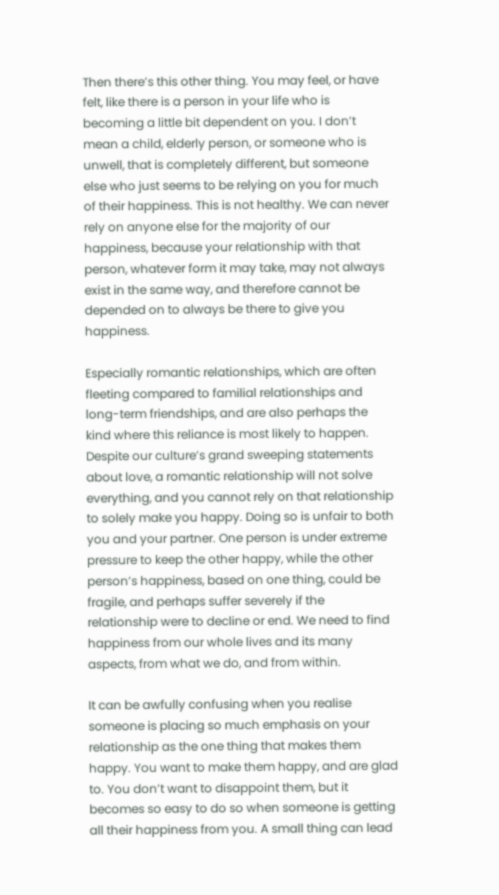Then there’s this other thing. You may feel, or have felt, like there is a person in your life who is becoming a little bit dependent on you. I don’t mean a child, elderly person, or someone who is unwell, that is completely different, but someone else who just seems to be relying on you for much of their happiness. This is not healthy. We can never rely on anyone else for the majority of our happiness, because your relationship with that person, whatever form it may take, may not always exist in the same way, and therefore cannot be depended on to always be there to give you happiness.

Especially romantic relationships, which are often fleeting compared to familial relationships and long-term friendships, and are also perhaps the kind where this reliance is most likely to happen. Despite our culture’s grand sweeping statements about love, a romantic relationship will not solve everything, and you cannot rely on that relationship to solely make you happy. Doing so is unfair to both you and your partner. One person is under extreme pressure to keep the other happy, while the other person’s happiness, based on one thing, could be fragile, and perhaps suffer severely if the relationship were to decline or end. We need to find happiness from our whole lives and its many aspects, from what we do, and from within.

It can be awfully confusing when you realise someone is placing so much emphasis on your relationship as the one thing that makes them happy. You want to make them happy, and are glad to. You don’t want to disappoint them, but it becomes so easy to do so when someone is getting all their happiness from you. A small thing can lead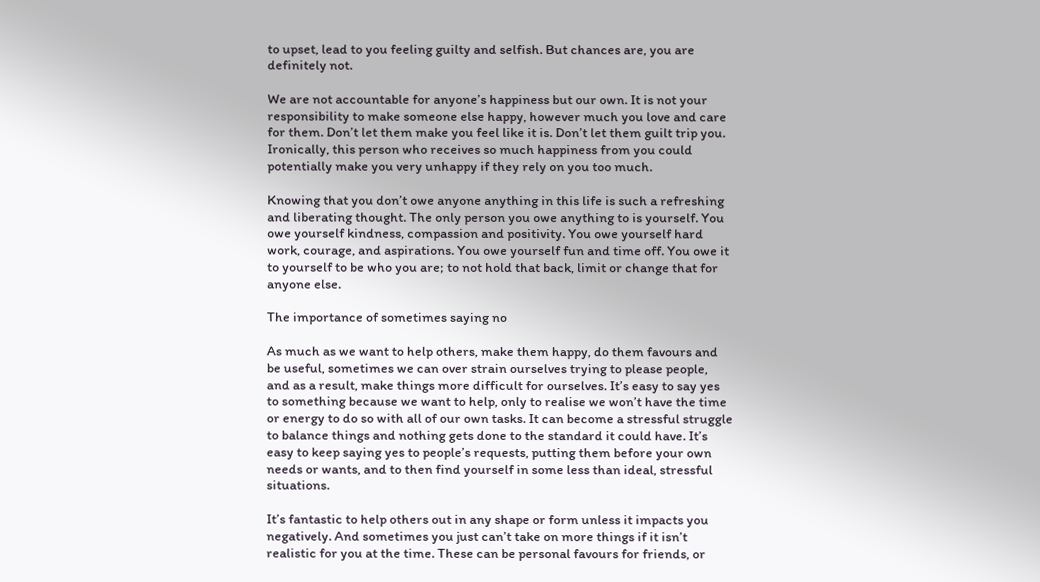to upset, lead to you feeling guilty and selfish. But chances are, you are definitely not.

We are not accountable for anyone’s happiness but our own. It is not your responsibility to make someone else happy, however much you love and care for them. Don’t let them make you feel like it is. Don’t let them guilt trip you. Ironically, this person who receives so much happiness from you could potentially make you very unhappy if they rely on you too much.

Knowing that you don’t owe anyone anything in this life is such a refreshing and liberating thought. The only person you owe anything to is yourself. You owe yourself kindness, compassion and positivity. You owe yourself hard work, courage, and aspirations. You owe yourself fun and time off. You owe it to yourself to be who you are; to not hold that back, limit or change that for anyone else.

The importance of sometimes saying no

As much as we want to help others, make them happy, do them favours and be useful, sometimes we can over strain ourselves trying to please people, and as a result, make things more difficult for ourselves. It’s easy to say yes to something because we want to help, only to realise we won’t have the time or energy to do so with all of our own tasks. It can become a stressful struggle to balance things and nothing gets done to the standard it could have. It’s easy to keep saying yes to people’s requests, putting them before your own needs or wants, and to then find yourself in some less than ideal, stressful situations.

It’s fantastic to help others out in any shape or form unless it impacts you negatively. And sometimes you just can’t take on more things if it isn’t realistic for you at the time. These can be personal favours for friends, or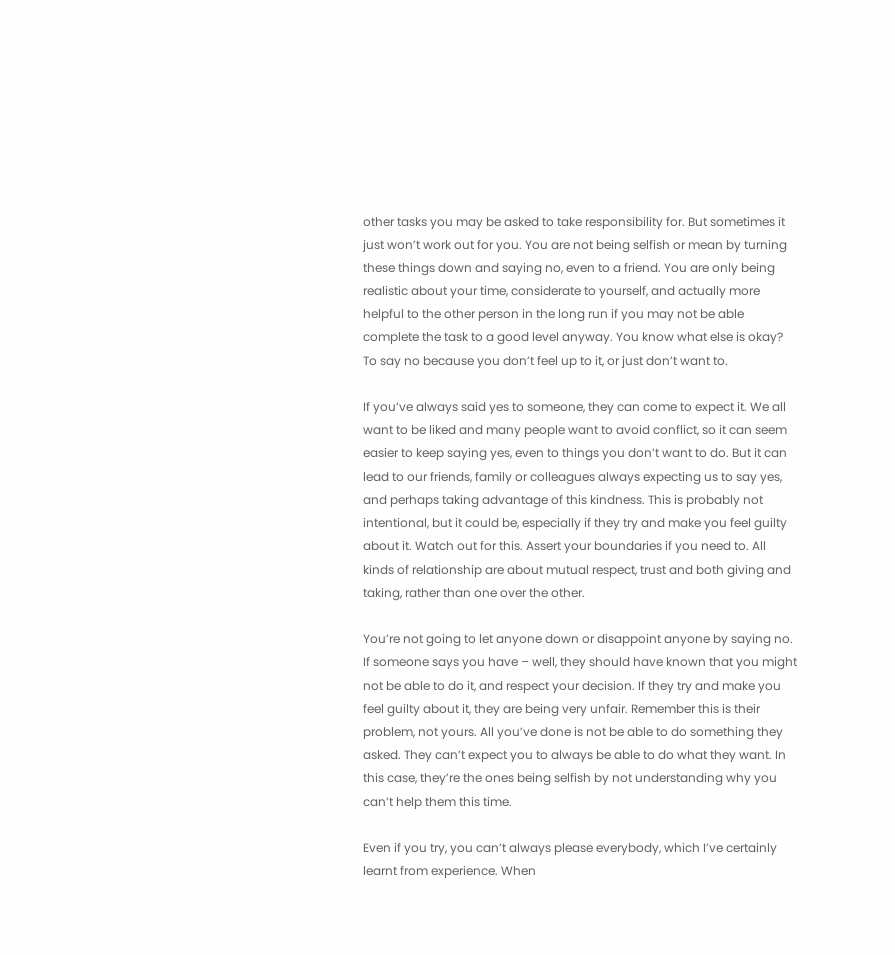other tasks you may be asked to take responsibility for. But sometimes it just won’t work out for you. You are not being selfish or mean by turning these things down and saying no, even to a friend. You are only being realistic about your time, considerate to yourself, and actually more helpful to the other person in the long run if you may not be able complete the task to a good level anyway. You know what else is okay? To say no because you don’t feel up to it, or just don’t want to.

If you’ve always said yes to someone, they can come to expect it. We all want to be liked and many people want to avoid conflict, so it can seem easier to keep saying yes, even to things you don’t want to do. But it can lead to our friends, family or colleagues always expecting us to say yes, and perhaps taking advantage of this kindness. This is probably not intentional, but it could be, especially if they try and make you feel guilty about it. Watch out for this. Assert your boundaries if you need to. All kinds of relationship are about mutual respect, trust and both giving and taking, rather than one over the other.

You’re not going to let anyone down or disappoint anyone by saying no. If someone says you have – well, they should have known that you might not be able to do it, and respect your decision. If they try and make you feel guilty about it, they are being very unfair. Remember this is their problem, not yours. All you’ve done is not be able to do something they asked. They can’t expect you to always be able to do what they want. In this case, they’re the ones being selfish by not understanding why you can’t help them this time.

Even if you try, you can’t always please everybody, which I’ve certainly learnt from experience. When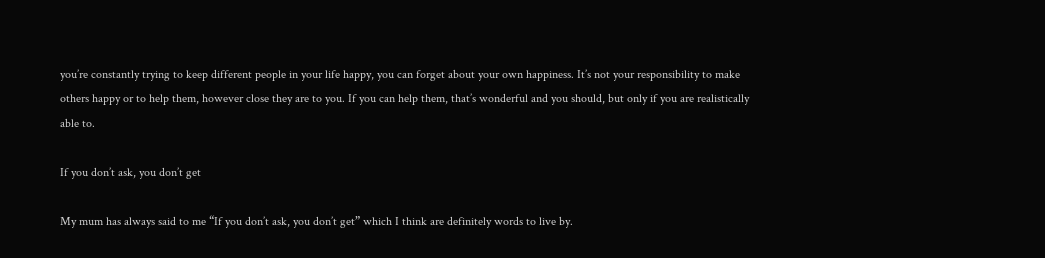you’re constantly trying to keep different people in your life happy, you can forget about your own happiness. It’s not your responsibility to make others happy or to help them, however close they are to you. If you can help them, that’s wonderful and you should, but only if you are realistically able to.

If you don’t ask, you don’t get

My mum has always said to me “If you don’t ask, you don’t get” which I think are definitely words to live by.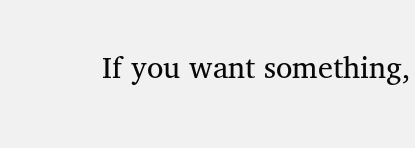If you want something,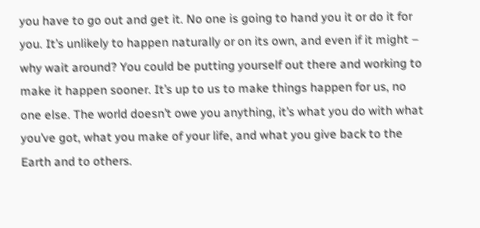you have to go out and get it. No one is going to hand you it or do it for you. It’s unlikely to happen naturally or on its own, and even if it might – why wait around? You could be putting yourself out there and working to make it happen sooner. It’s up to us to make things happen for us, no one else. The world doesn’t owe you anything, it’s what you do with what you’ve got, what you make of your life, and what you give back to the Earth and to others.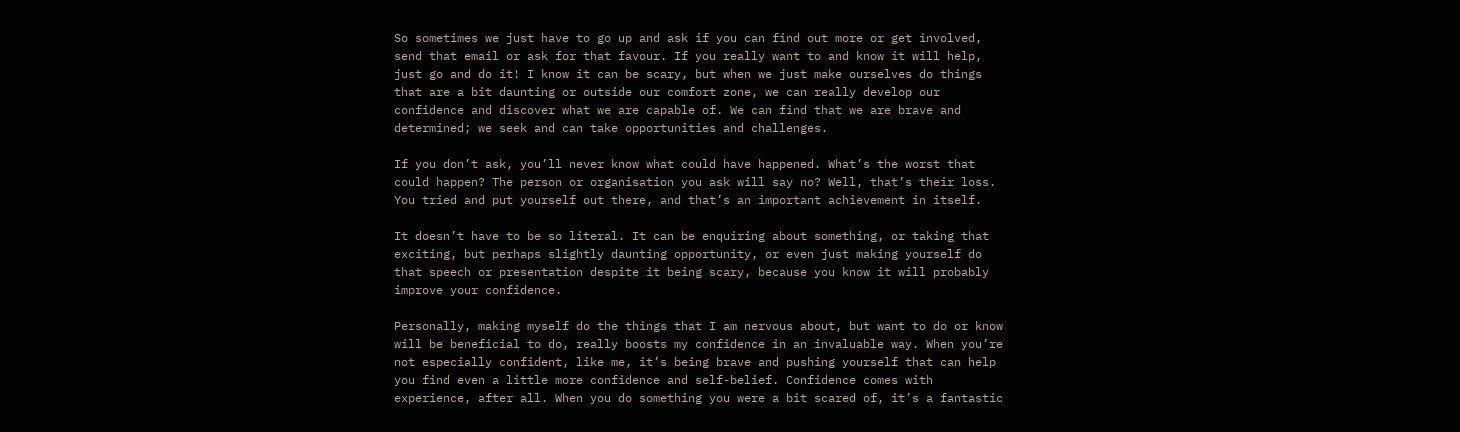So sometimes we just have to go up and ask if you can find out more or get involved, send that email or ask for that favour. If you really want to and know it will help, just go and do it! I know it can be scary, but when we just make ourselves do things that are a bit daunting or outside our comfort zone, we can really develop our confidence and discover what we are capable of. We can find that we are brave and determined; we seek and can take opportunities and challenges.

If you don’t ask, you’ll never know what could have happened. What’s the worst that could happen? The person or organisation you ask will say no? Well, that’s their loss. You tried and put yourself out there, and that’s an important achievement in itself.

It doesn’t have to be so literal. It can be enquiring about something, or taking that exciting, but perhaps slightly daunting opportunity, or even just making yourself do that speech or presentation despite it being scary, because you know it will probably improve your confidence.

Personally, making myself do the things that I am nervous about, but want to do or know will be beneficial to do, really boosts my confidence in an invaluable way. When you’re not especially confident, like me, it’s being brave and pushing yourself that can help you find even a little more confidence and self-belief. Confidence comes with experience, after all. When you do something you were a bit scared of, it’s a fantastic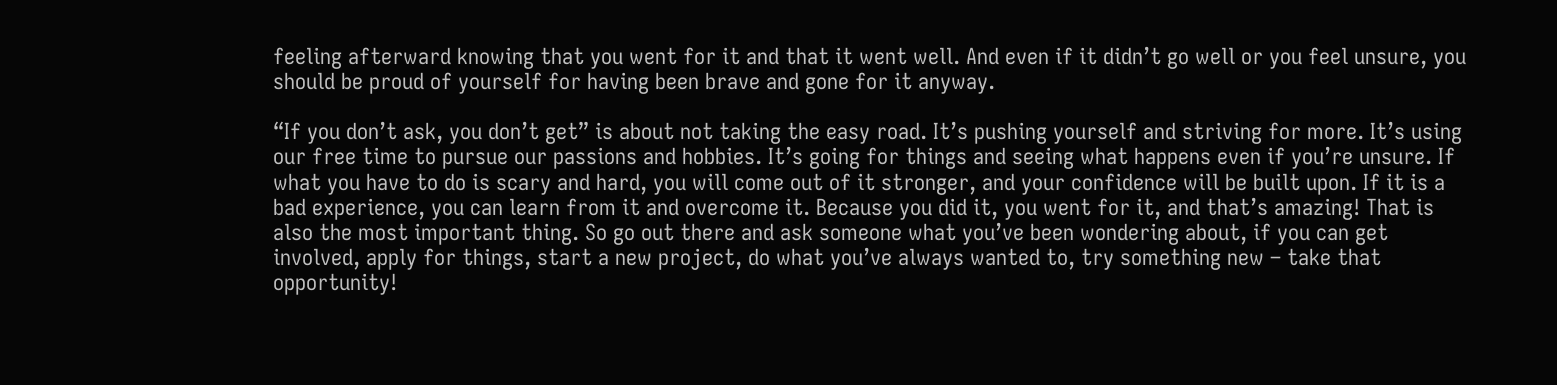feeling afterward knowing that you went for it and that it went well. And even if it didn’t go well or you feel unsure, you should be proud of yourself for having been brave and gone for it anyway.

“If you don’t ask, you don’t get” is about not taking the easy road. It’s pushing yourself and striving for more. It’s using our free time to pursue our passions and hobbies. It’s going for things and seeing what happens even if you’re unsure. If what you have to do is scary and hard, you will come out of it stronger, and your confidence will be built upon. If it is a bad experience, you can learn from it and overcome it. Because you did it, you went for it, and that’s amazing! That is also the most important thing. So go out there and ask someone what you’ve been wondering about, if you can get involved, apply for things, start a new project, do what you’ve always wanted to, try something new – take that opportunity!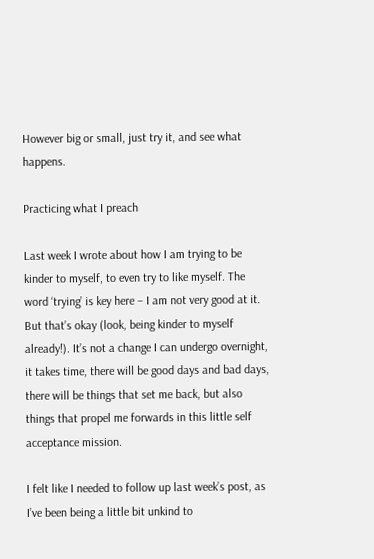However big or small, just try it, and see what happens.

Practicing what I preach

Last week I wrote about how I am trying to be kinder to myself, to even try to like myself. The word ‘trying’ is key here – I am not very good at it. But that’s okay (look, being kinder to myself already!). It’s not a change I can undergo overnight, it takes time, there will be good days and bad days, there will be things that set me back, but also things that propel me forwards in this little self acceptance mission.

I felt like I needed to follow up last week’s post, as I’ve been being a little bit unkind to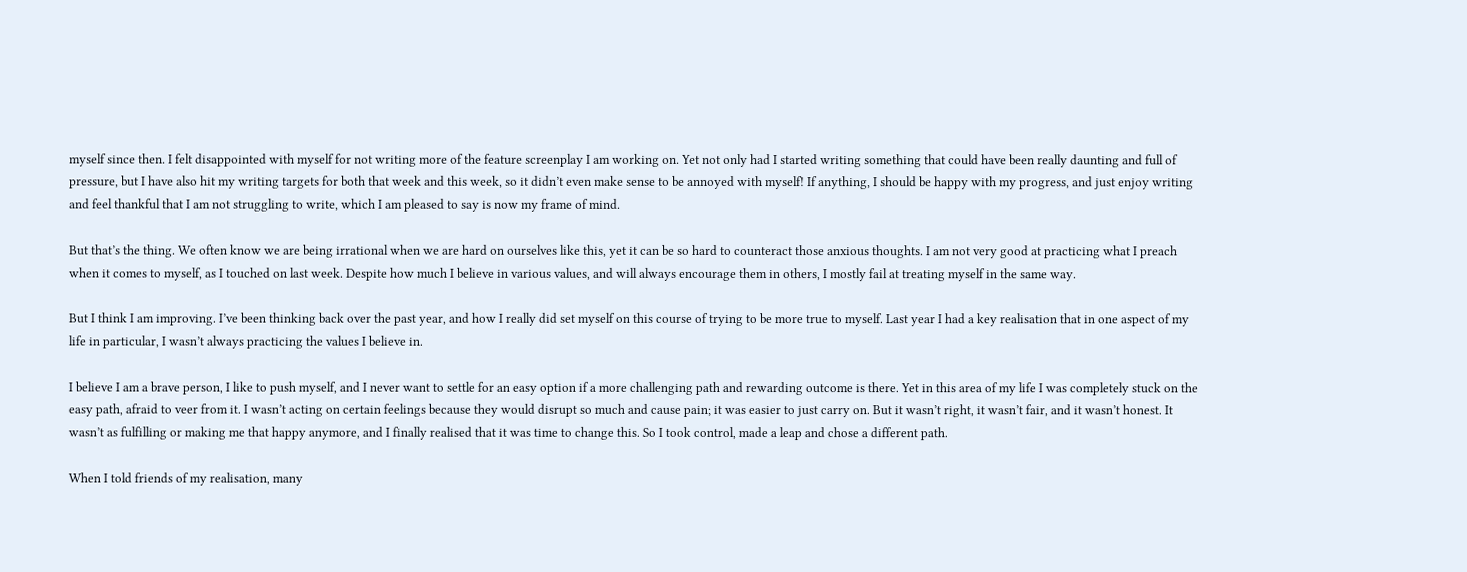myself since then. I felt disappointed with myself for not writing more of the feature screenplay I am working on. Yet not only had I started writing something that could have been really daunting and full of pressure, but I have also hit my writing targets for both that week and this week, so it didn’t even make sense to be annoyed with myself! If anything, I should be happy with my progress, and just enjoy writing and feel thankful that I am not struggling to write, which I am pleased to say is now my frame of mind.

But that’s the thing. We often know we are being irrational when we are hard on ourselves like this, yet it can be so hard to counteract those anxious thoughts. I am not very good at practicing what I preach when it comes to myself, as I touched on last week. Despite how much I believe in various values, and will always encourage them in others, I mostly fail at treating myself in the same way.

But I think I am improving. I’ve been thinking back over the past year, and how I really did set myself on this course of trying to be more true to myself. Last year I had a key realisation that in one aspect of my life in particular, I wasn’t always practicing the values I believe in.

I believe I am a brave person, I like to push myself, and I never want to settle for an easy option if a more challenging path and rewarding outcome is there. Yet in this area of my life I was completely stuck on the easy path, afraid to veer from it. I wasn’t acting on certain feelings because they would disrupt so much and cause pain; it was easier to just carry on. But it wasn’t right, it wasn’t fair, and it wasn’t honest. It wasn’t as fulfilling or making me that happy anymore, and I finally realised that it was time to change this. So I took control, made a leap and chose a different path.

When I told friends of my realisation, many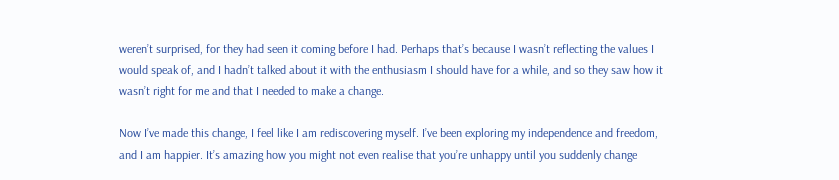weren’t surprised, for they had seen it coming before I had. Perhaps that’s because I wasn’t reflecting the values I would speak of, and I hadn’t talked about it with the enthusiasm I should have for a while, and so they saw how it wasn’t right for me and that I needed to make a change.

Now I’ve made this change, I feel like I am rediscovering myself. I’ve been exploring my independence and freedom, and I am happier. It’s amazing how you might not even realise that you’re unhappy until you suddenly change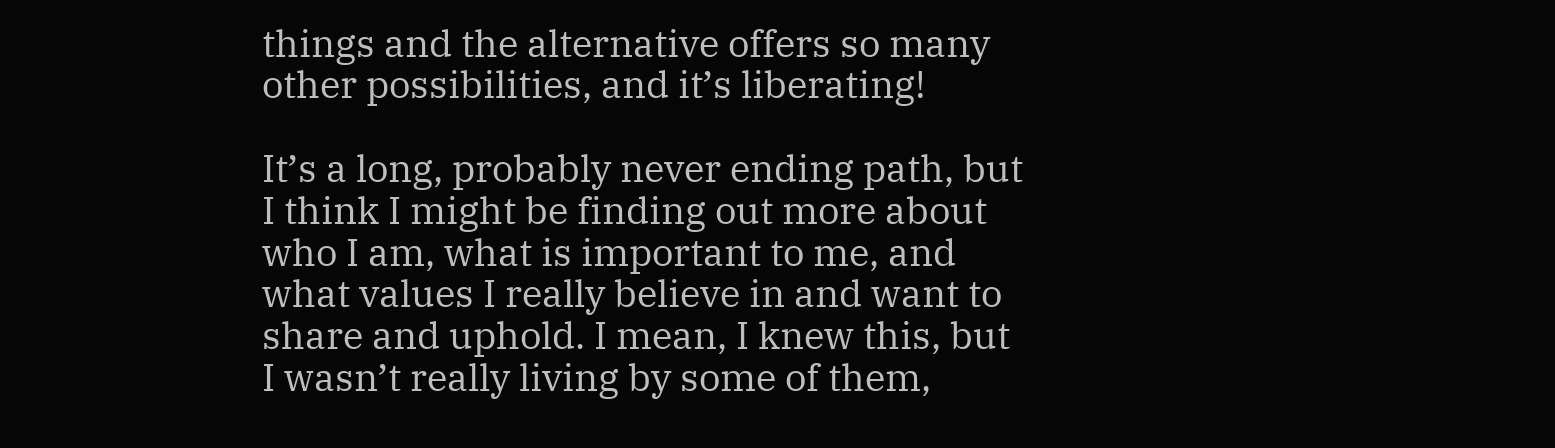things and the alternative offers so many other possibilities, and it’s liberating!

It’s a long, probably never ending path, but I think I might be finding out more about who I am, what is important to me, and what values I really believe in and want to share and uphold. I mean, I knew this, but I wasn’t really living by some of them,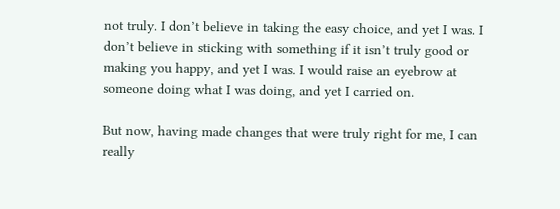not truly. I don’t believe in taking the easy choice, and yet I was. I don’t believe in sticking with something if it isn’t truly good or making you happy, and yet I was. I would raise an eyebrow at someone doing what I was doing, and yet I carried on.

But now, having made changes that were truly right for me, I can really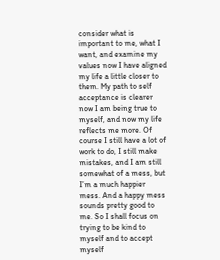consider what is important to me, what I want, and examine my values now I have aligned my life a little closer to them. My path to self acceptance is clearer now I am being true to myself, and now my life reflects me more. Of course I still have a lot of work to do, I still make mistakes, and I am still somewhat of a mess, but I’m a much happier mess. And a happy mess sounds pretty good to me. So I shall focus on trying to be kind to myself and to accept myself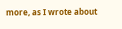more, as I wrote about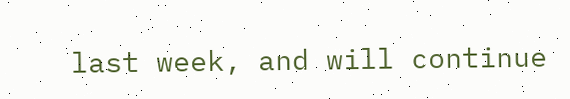last week, and will continue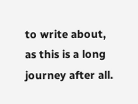to write about, as this is a long journey after all.